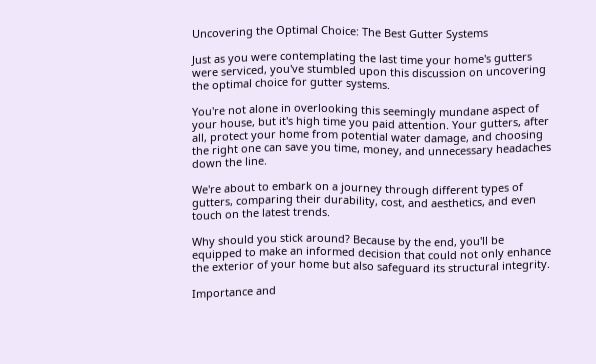Uncovering the Optimal Choice: The Best Gutter Systems

Just as you were contemplating the last time your home's gutters were serviced, you've stumbled upon this discussion on uncovering the optimal choice for gutter systems.

You're not alone in overlooking this seemingly mundane aspect of your house, but it's high time you paid attention. Your gutters, after all, protect your home from potential water damage, and choosing the right one can save you time, money, and unnecessary headaches down the line.

We're about to embark on a journey through different types of gutters, comparing their durability, cost, and aesthetics, and even touch on the latest trends.

Why should you stick around? Because by the end, you'll be equipped to make an informed decision that could not only enhance the exterior of your home but also safeguard its structural integrity.

Importance and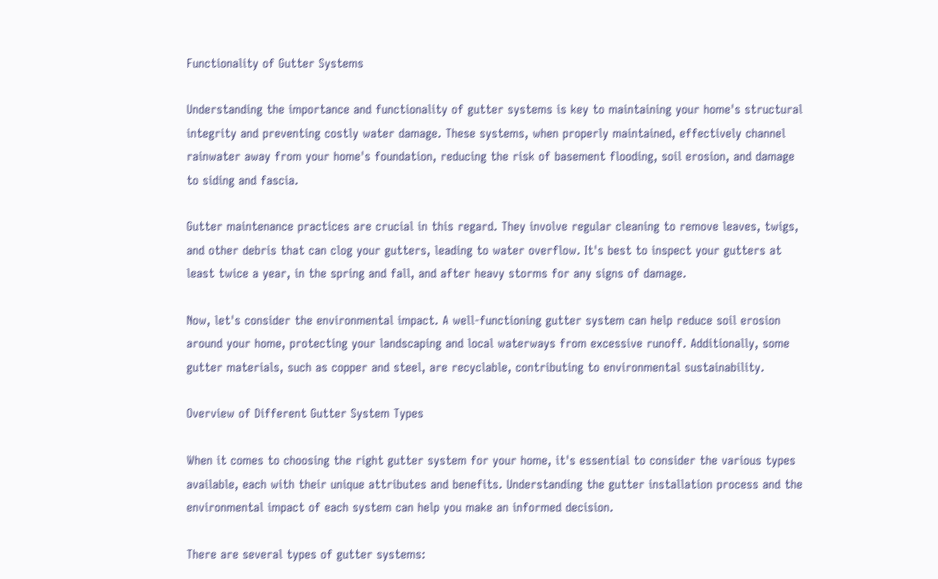Functionality of Gutter Systems

Understanding the importance and functionality of gutter systems is key to maintaining your home's structural integrity and preventing costly water damage. These systems, when properly maintained, effectively channel rainwater away from your home's foundation, reducing the risk of basement flooding, soil erosion, and damage to siding and fascia.

Gutter maintenance practices are crucial in this regard. They involve regular cleaning to remove leaves, twigs, and other debris that can clog your gutters, leading to water overflow. It's best to inspect your gutters at least twice a year, in the spring and fall, and after heavy storms for any signs of damage.

Now, let's consider the environmental impact. A well-functioning gutter system can help reduce soil erosion around your home, protecting your landscaping and local waterways from excessive runoff. Additionally, some gutter materials, such as copper and steel, are recyclable, contributing to environmental sustainability.

Overview of Different Gutter System Types

When it comes to choosing the right gutter system for your home, it's essential to consider the various types available, each with their unique attributes and benefits. Understanding the gutter installation process and the environmental impact of each system can help you make an informed decision.

There are several types of gutter systems: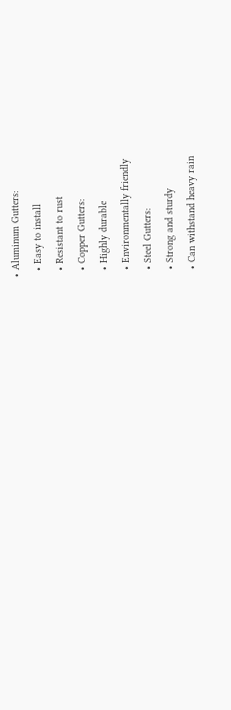• Aluminum Gutters:
  • Easy to install
  • Resistant to rust
  • Copper Gutters:
  • Highly durable
  • Environmentally friendly
  • Steel Gutters:
  • Strong and sturdy
  • Can withstand heavy rain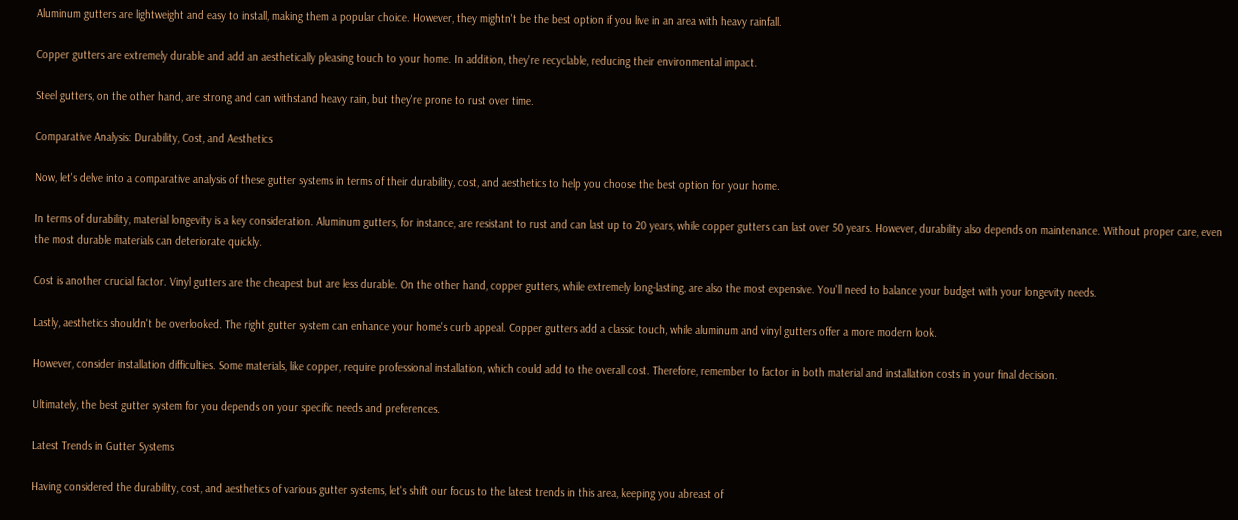Aluminum gutters are lightweight and easy to install, making them a popular choice. However, they mightn't be the best option if you live in an area with heavy rainfall.

Copper gutters are extremely durable and add an aesthetically pleasing touch to your home. In addition, they're recyclable, reducing their environmental impact.

Steel gutters, on the other hand, are strong and can withstand heavy rain, but they're prone to rust over time.

Comparative Analysis: Durability, Cost, and Aesthetics

Now, let's delve into a comparative analysis of these gutter systems in terms of their durability, cost, and aesthetics to help you choose the best option for your home.

In terms of durability, material longevity is a key consideration. Aluminum gutters, for instance, are resistant to rust and can last up to 20 years, while copper gutters can last over 50 years. However, durability also depends on maintenance. Without proper care, even the most durable materials can deteriorate quickly.

Cost is another crucial factor. Vinyl gutters are the cheapest but are less durable. On the other hand, copper gutters, while extremely long-lasting, are also the most expensive. You'll need to balance your budget with your longevity needs.

Lastly, aesthetics shouldn't be overlooked. The right gutter system can enhance your home's curb appeal. Copper gutters add a classic touch, while aluminum and vinyl gutters offer a more modern look.

However, consider installation difficulties. Some materials, like copper, require professional installation, which could add to the overall cost. Therefore, remember to factor in both material and installation costs in your final decision.

Ultimately, the best gutter system for you depends on your specific needs and preferences.

Latest Trends in Gutter Systems

Having considered the durability, cost, and aesthetics of various gutter systems, let's shift our focus to the latest trends in this area, keeping you abreast of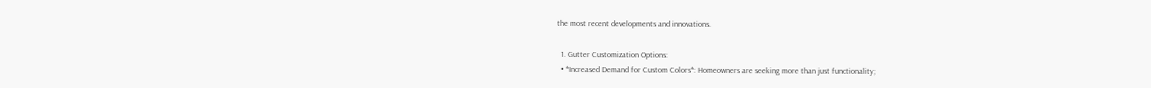the most recent developments and innovations.

  1. Gutter Customization Options:
  • *Increased Demand for Custom Colors*: Homeowners are seeking more than just functionality;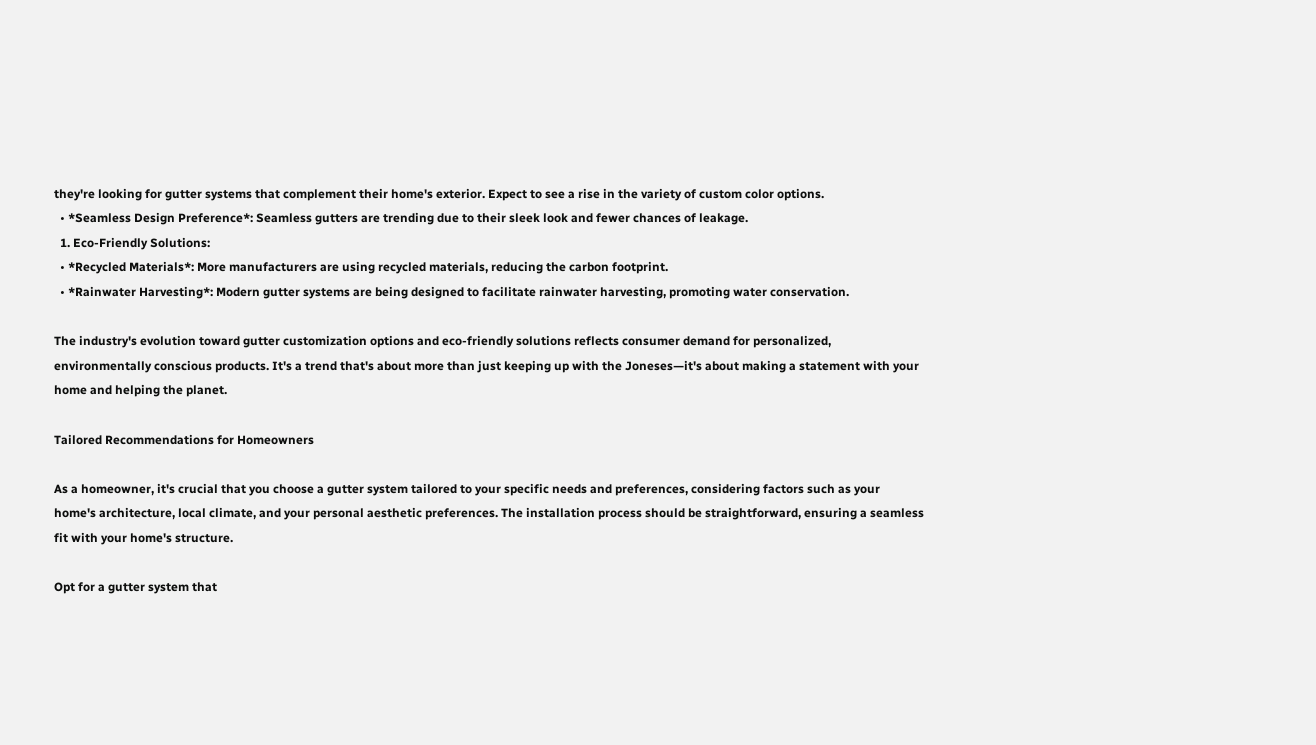they're looking for gutter systems that complement their home's exterior. Expect to see a rise in the variety of custom color options.
  • *Seamless Design Preference*: Seamless gutters are trending due to their sleek look and fewer chances of leakage.
  1. Eco-Friendly Solutions:
  • *Recycled Materials*: More manufacturers are using recycled materials, reducing the carbon footprint.
  • *Rainwater Harvesting*: Modern gutter systems are being designed to facilitate rainwater harvesting, promoting water conservation.

The industry's evolution toward gutter customization options and eco-friendly solutions reflects consumer demand for personalized, environmentally conscious products. It's a trend that's about more than just keeping up with the Joneses—it's about making a statement with your home and helping the planet.

Tailored Recommendations for Homeowners

As a homeowner, it's crucial that you choose a gutter system tailored to your specific needs and preferences, considering factors such as your home's architecture, local climate, and your personal aesthetic preferences. The installation process should be straightforward, ensuring a seamless fit with your home's structure.

Opt for a gutter system that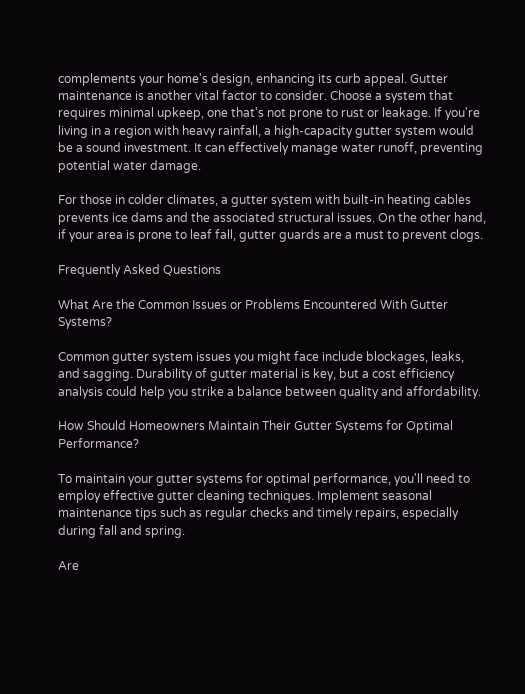complements your home's design, enhancing its curb appeal. Gutter maintenance is another vital factor to consider. Choose a system that requires minimal upkeep, one that's not prone to rust or leakage. If you're living in a region with heavy rainfall, a high-capacity gutter system would be a sound investment. It can effectively manage water runoff, preventing potential water damage.

For those in colder climates, a gutter system with built-in heating cables prevents ice dams and the associated structural issues. On the other hand, if your area is prone to leaf fall, gutter guards are a must to prevent clogs.

Frequently Asked Questions

What Are the Common Issues or Problems Encountered With Gutter Systems?

Common gutter system issues you might face include blockages, leaks, and sagging. Durability of gutter material is key, but a cost efficiency analysis could help you strike a balance between quality and affordability.

How Should Homeowners Maintain Their Gutter Systems for Optimal Performance?

To maintain your gutter systems for optimal performance, you'll need to employ effective gutter cleaning techniques. Implement seasonal maintenance tips such as regular checks and timely repairs, especially during fall and spring.

Are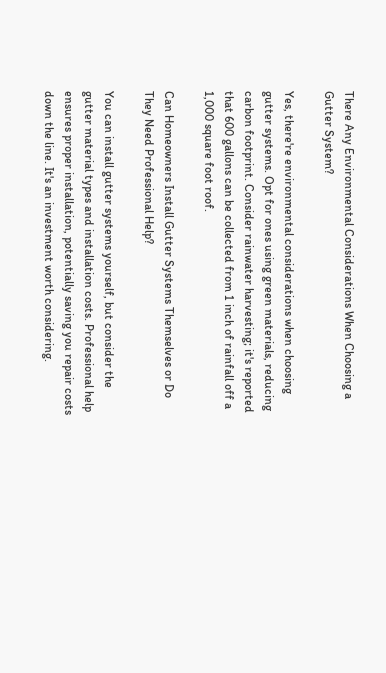There Any Environmental Considerations When Choosing a Gutter System?

Yes, there're environmental considerations when choosing gutter systems. Opt for ones using green materials, reducing carbon footprint. Consider rainwater harvesting; it's reported that 600 gallons can be collected from 1 inch of rainfall off a 1,000 square foot roof.

Can Homeowners Install Gutter Systems Themselves or Do They Need Professional Help?

You can install gutter systems yourself, but consider the gutter material types and installation costs. Professional help ensures proper installation, potentially saving you repair costs down the line. It's an investment worth considering.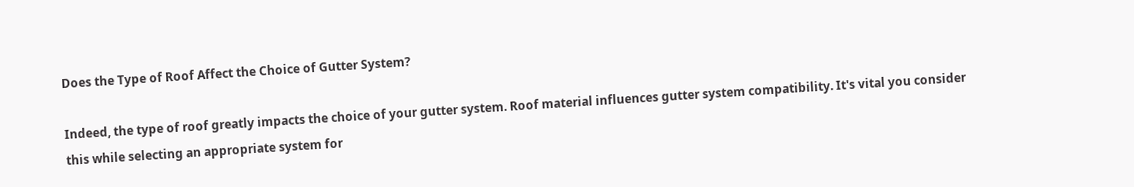Does the Type of Roof Affect the Choice of Gutter System?

Indeed, the type of roof greatly impacts the choice of your gutter system. Roof material influences gutter system compatibility. It's vital you consider this while selecting an appropriate system for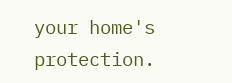your home's protection.